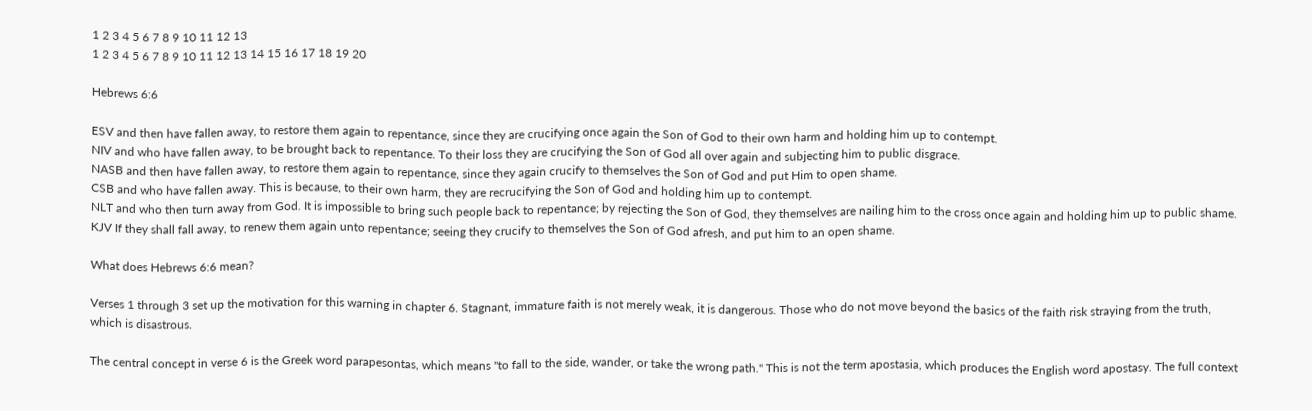1 2 3 4 5 6 7 8 9 10 11 12 13
1 2 3 4 5 6 7 8 9 10 11 12 13 14 15 16 17 18 19 20

Hebrews 6:6

ESV and then have fallen away, to restore them again to repentance, since they are crucifying once again the Son of God to their own harm and holding him up to contempt.
NIV and who have fallen away, to be brought back to repentance. To their loss they are crucifying the Son of God all over again and subjecting him to public disgrace.
NASB and then have fallen away, to restore them again to repentance, since they again crucify to themselves the Son of God and put Him to open shame.
CSB and who have fallen away. This is because, to their own harm, they are recrucifying the Son of God and holding him up to contempt.
NLT and who then turn away from God. It is impossible to bring such people back to repentance; by rejecting the Son of God, they themselves are nailing him to the cross once again and holding him up to public shame.
KJV If they shall fall away, to renew them again unto repentance; seeing they crucify to themselves the Son of God afresh, and put him to an open shame.

What does Hebrews 6:6 mean?

Verses 1 through 3 set up the motivation for this warning in chapter 6. Stagnant, immature faith is not merely weak, it is dangerous. Those who do not move beyond the basics of the faith risk straying from the truth, which is disastrous.

The central concept in verse 6 is the Greek word parapesontas, which means "to fall to the side, wander, or take the wrong path." This is not the term apostasia, which produces the English word apostasy. The full context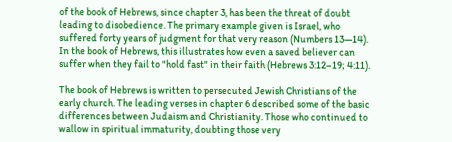of the book of Hebrews, since chapter 3, has been the threat of doubt leading to disobedience. The primary example given is Israel, who suffered forty years of judgment for that very reason (Numbers 13—14). In the book of Hebrews, this illustrates how even a saved believer can suffer when they fail to "hold fast" in their faith (Hebrews 3:12–19; 4:11).

The book of Hebrews is written to persecuted Jewish Christians of the early church. The leading verses in chapter 6 described some of the basic differences between Judaism and Christianity. Those who continued to wallow in spiritual immaturity, doubting those very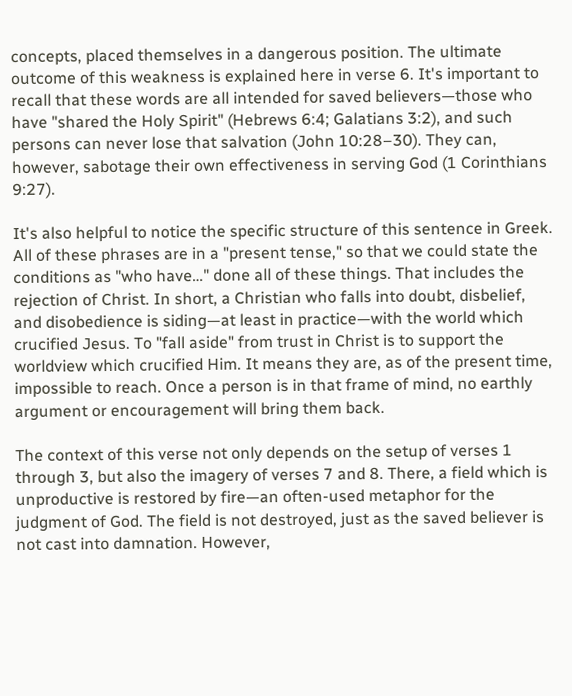concepts, placed themselves in a dangerous position. The ultimate outcome of this weakness is explained here in verse 6. It's important to recall that these words are all intended for saved believers—those who have "shared the Holy Spirit" (Hebrews 6:4; Galatians 3:2), and such persons can never lose that salvation (John 10:28–30). They can, however, sabotage their own effectiveness in serving God (1 Corinthians 9:27).

It's also helpful to notice the specific structure of this sentence in Greek. All of these phrases are in a "present tense," so that we could state the conditions as "who have…" done all of these things. That includes the rejection of Christ. In short, a Christian who falls into doubt, disbelief, and disobedience is siding—at least in practice—with the world which crucified Jesus. To "fall aside" from trust in Christ is to support the worldview which crucified Him. It means they are, as of the present time, impossible to reach. Once a person is in that frame of mind, no earthly argument or encouragement will bring them back.

The context of this verse not only depends on the setup of verses 1 through 3, but also the imagery of verses 7 and 8. There, a field which is unproductive is restored by fire—an often-used metaphor for the judgment of God. The field is not destroyed, just as the saved believer is not cast into damnation. However,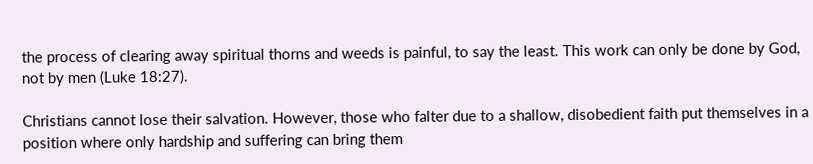the process of clearing away spiritual thorns and weeds is painful, to say the least. This work can only be done by God, not by men (Luke 18:27).

Christians cannot lose their salvation. However, those who falter due to a shallow, disobedient faith put themselves in a position where only hardship and suffering can bring them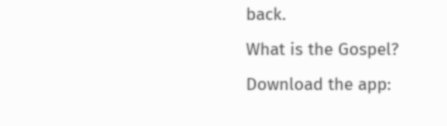back.
What is the Gospel?
Download the app: